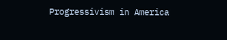Progressivism in America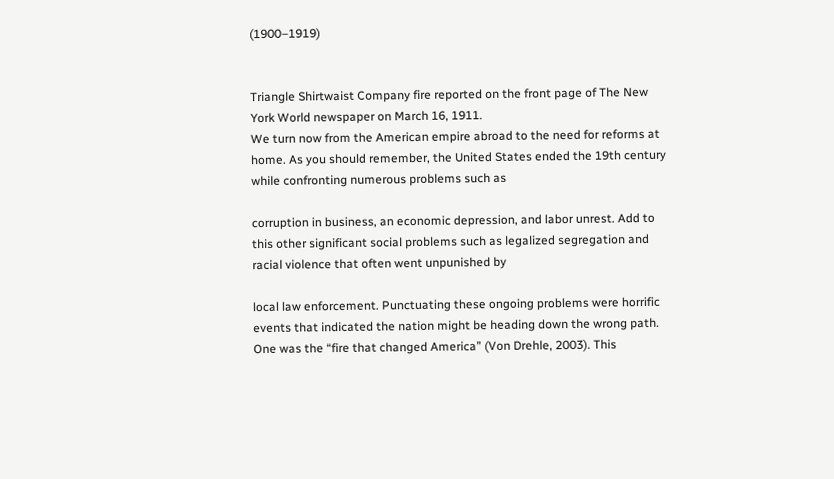(1900–1919)


Triangle Shirtwaist Company fire reported on the front page of The New York World newspaper on March 16, 1911.
We turn now from the American empire abroad to the need for reforms at home. As you should remember, the United States ended the 19th century while confronting numerous problems such as

corruption in business, an economic depression, and labor unrest. Add to this other significant social problems such as legalized segregation and racial violence that often went unpunished by

local law enforcement. Punctuating these ongoing problems were horrific events that indicated the nation might be heading down the wrong path.
One was the “fire that changed America” (Von Drehle, 2003). This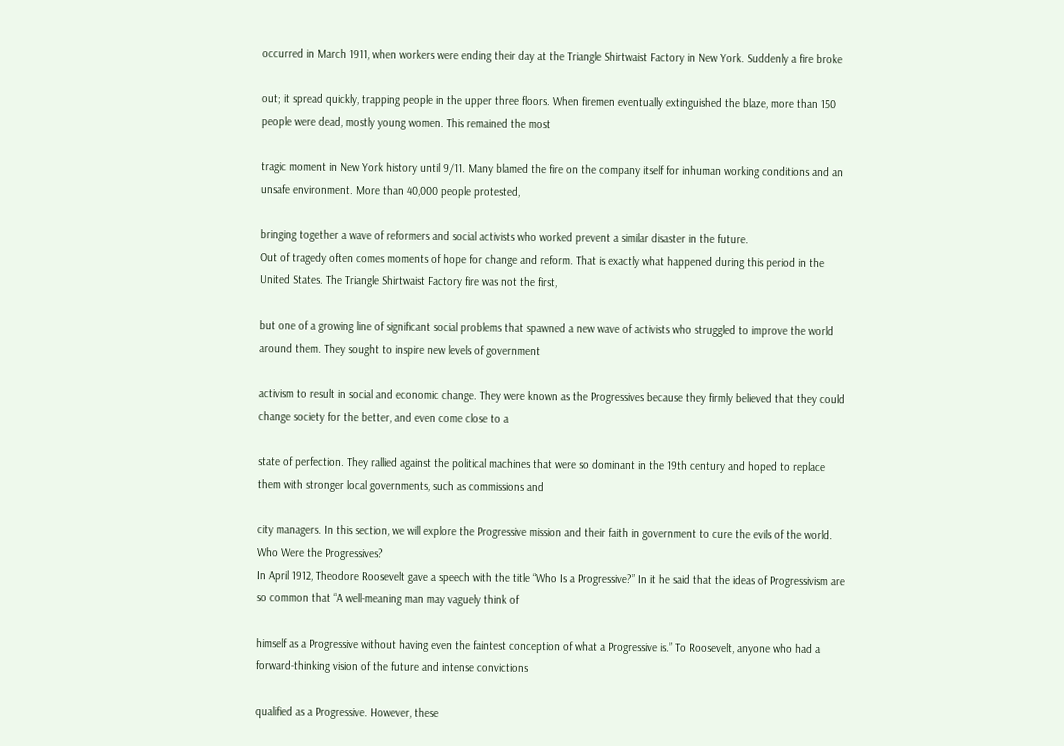occurred in March 1911, when workers were ending their day at the Triangle Shirtwaist Factory in New York. Suddenly a fire broke

out; it spread quickly, trapping people in the upper three floors. When firemen eventually extinguished the blaze, more than 150 people were dead, mostly young women. This remained the most

tragic moment in New York history until 9/11. Many blamed the fire on the company itself for inhuman working conditions and an unsafe environment. More than 40,000 people protested,

bringing together a wave of reformers and social activists who worked prevent a similar disaster in the future.
Out of tragedy often comes moments of hope for change and reform. That is exactly what happened during this period in the United States. The Triangle Shirtwaist Factory fire was not the first,

but one of a growing line of significant social problems that spawned a new wave of activists who struggled to improve the world around them. They sought to inspire new levels of government

activism to result in social and economic change. They were known as the Progressives because they firmly believed that they could change society for the better, and even come close to a

state of perfection. They rallied against the political machines that were so dominant in the 19th century and hoped to replace them with stronger local governments, such as commissions and

city managers. In this section, we will explore the Progressive mission and their faith in government to cure the evils of the world.
Who Were the Progressives?
In April 1912, Theodore Roosevelt gave a speech with the title “Who Is a Progressive?” In it he said that the ideas of Progressivism are so common that “A well-meaning man may vaguely think of

himself as a Progressive without having even the faintest conception of what a Progressive is.” To Roosevelt, anyone who had a forward-thinking vision of the future and intense convictions

qualified as a Progressive. However, these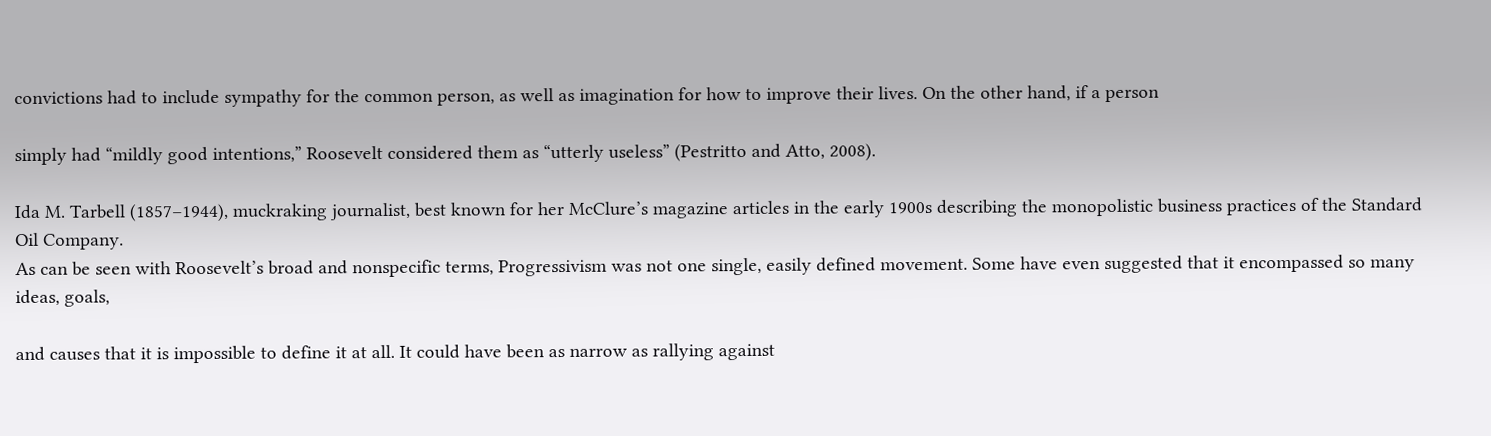convictions had to include sympathy for the common person, as well as imagination for how to improve their lives. On the other hand, if a person

simply had “mildly good intentions,” Roosevelt considered them as “utterly useless” (Pestritto and Atto, 2008).

Ida M. Tarbell (1857–1944), muckraking journalist, best known for her McClure’s magazine articles in the early 1900s describing the monopolistic business practices of the Standard Oil Company.
As can be seen with Roosevelt’s broad and nonspecific terms, Progressivism was not one single, easily defined movement. Some have even suggested that it encompassed so many ideas, goals,

and causes that it is impossible to define it at all. It could have been as narrow as rallying against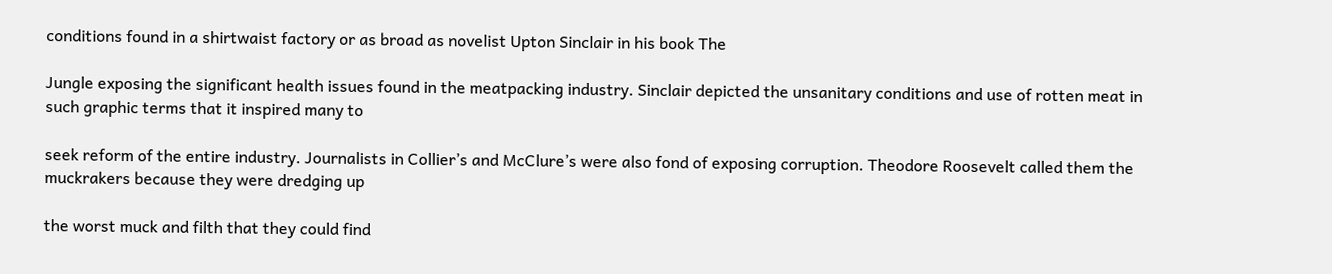conditions found in a shirtwaist factory or as broad as novelist Upton Sinclair in his book The

Jungle exposing the significant health issues found in the meatpacking industry. Sinclair depicted the unsanitary conditions and use of rotten meat in such graphic terms that it inspired many to

seek reform of the entire industry. Journalists in Collier’s and McClure’s were also fond of exposing corruption. Theodore Roosevelt called them the muckrakers because they were dredging up

the worst muck and filth that they could find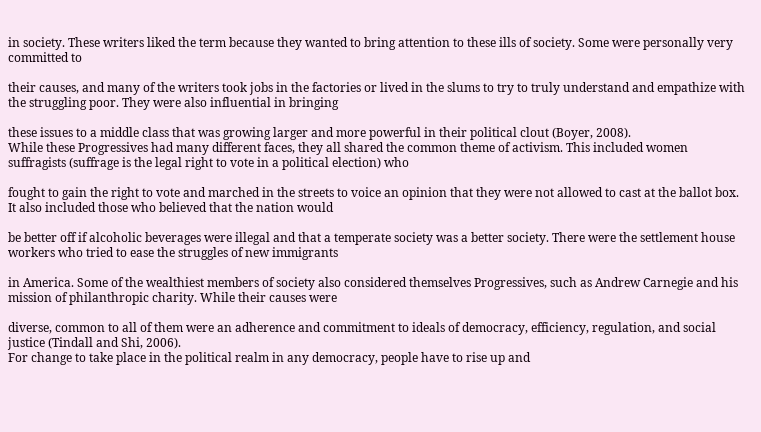in society. These writers liked the term because they wanted to bring attention to these ills of society. Some were personally very committed to

their causes, and many of the writers took jobs in the factories or lived in the slums to try to truly understand and empathize with the struggling poor. They were also influential in bringing

these issues to a middle class that was growing larger and more powerful in their political clout (Boyer, 2008).
While these Progressives had many different faces, they all shared the common theme of activism. This included women suffragists (suffrage is the legal right to vote in a political election) who

fought to gain the right to vote and marched in the streets to voice an opinion that they were not allowed to cast at the ballot box. It also included those who believed that the nation would

be better off if alcoholic beverages were illegal and that a temperate society was a better society. There were the settlement house workers who tried to ease the struggles of new immigrants

in America. Some of the wealthiest members of society also considered themselves Progressives, such as Andrew Carnegie and his mission of philanthropic charity. While their causes were

diverse, common to all of them were an adherence and commitment to ideals of democracy, efficiency, regulation, and social justice (Tindall and Shi, 2006).
For change to take place in the political realm in any democracy, people have to rise up and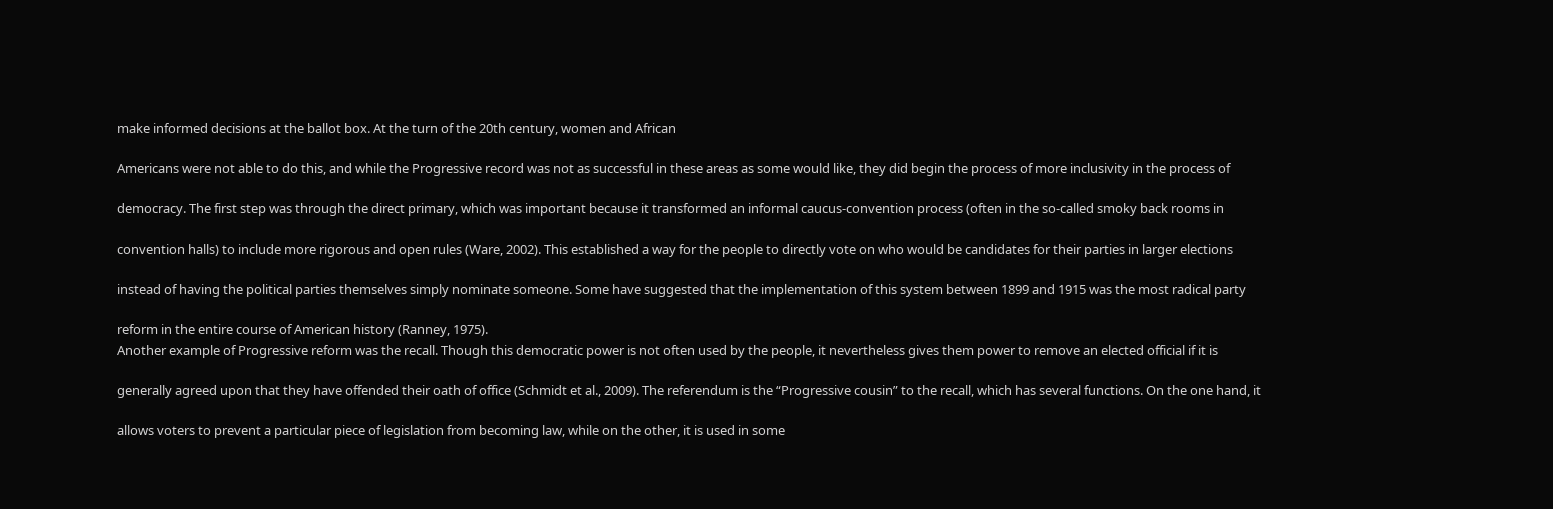make informed decisions at the ballot box. At the turn of the 20th century, women and African

Americans were not able to do this, and while the Progressive record was not as successful in these areas as some would like, they did begin the process of more inclusivity in the process of

democracy. The first step was through the direct primary, which was important because it transformed an informal caucus-convention process (often in the so-called smoky back rooms in

convention halls) to include more rigorous and open rules (Ware, 2002). This established a way for the people to directly vote on who would be candidates for their parties in larger elections

instead of having the political parties themselves simply nominate someone. Some have suggested that the implementation of this system between 1899 and 1915 was the most radical party

reform in the entire course of American history (Ranney, 1975).
Another example of Progressive reform was the recall. Though this democratic power is not often used by the people, it nevertheless gives them power to remove an elected official if it is

generally agreed upon that they have offended their oath of office (Schmidt et al., 2009). The referendum is the “Progressive cousin” to the recall, which has several functions. On the one hand, it

allows voters to prevent a particular piece of legislation from becoming law, while on the other, it is used in some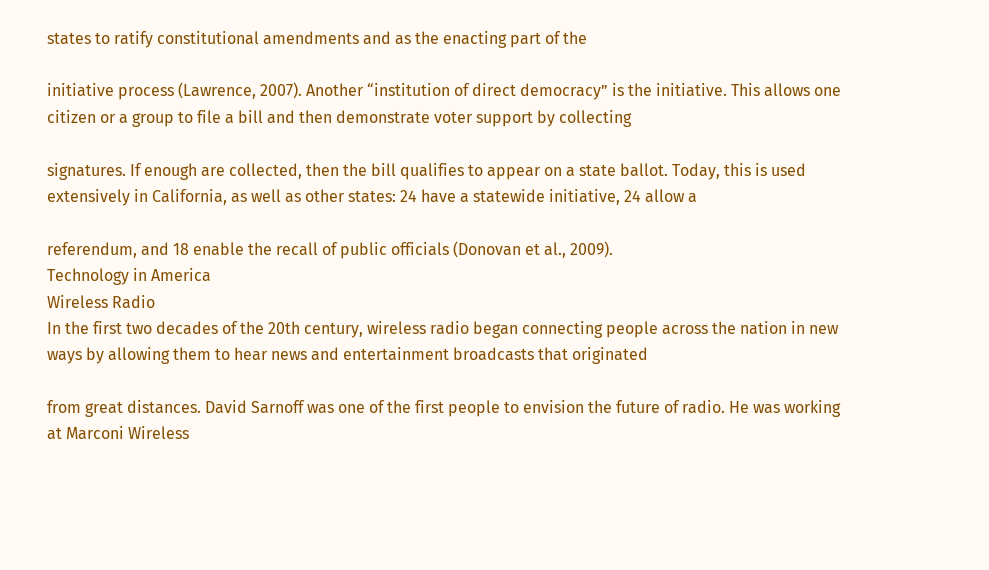states to ratify constitutional amendments and as the enacting part of the

initiative process (Lawrence, 2007). Another “institution of direct democracy” is the initiative. This allows one citizen or a group to file a bill and then demonstrate voter support by collecting

signatures. If enough are collected, then the bill qualifies to appear on a state ballot. Today, this is used extensively in California, as well as other states: 24 have a statewide initiative, 24 allow a

referendum, and 18 enable the recall of public officials (Donovan et al., 2009).
Technology in America
Wireless Radio
In the first two decades of the 20th century, wireless radio began connecting people across the nation in new ways by allowing them to hear news and entertainment broadcasts that originated

from great distances. David Sarnoff was one of the first people to envision the future of radio. He was working at Marconi Wireless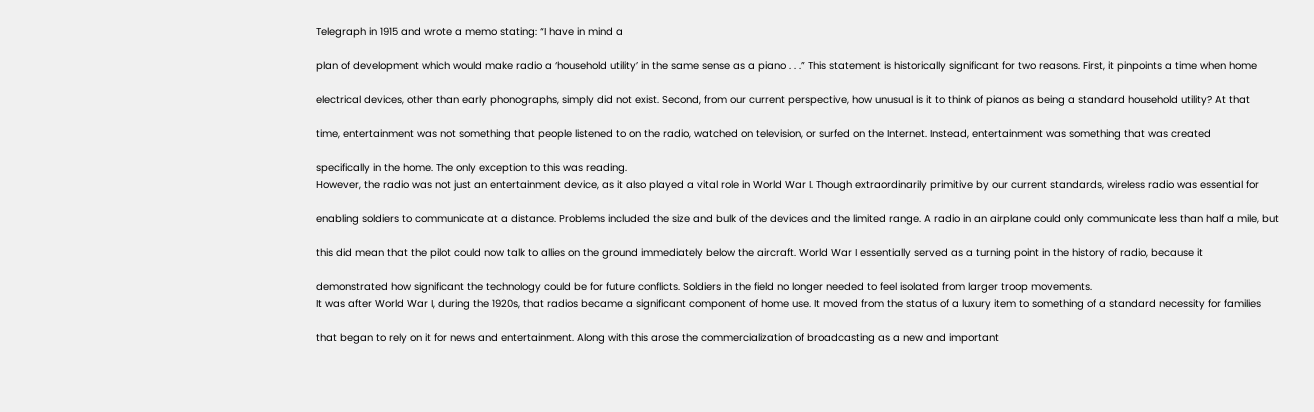Telegraph in 1915 and wrote a memo stating: “I have in mind a

plan of development which would make radio a ‘household utility’ in the same sense as a piano . . .” This statement is historically significant for two reasons. First, it pinpoints a time when home

electrical devices, other than early phonographs, simply did not exist. Second, from our current perspective, how unusual is it to think of pianos as being a standard household utility? At that

time, entertainment was not something that people listened to on the radio, watched on television, or surfed on the Internet. Instead, entertainment was something that was created

specifically in the home. The only exception to this was reading.
However, the radio was not just an entertainment device, as it also played a vital role in World War I. Though extraordinarily primitive by our current standards, wireless radio was essential for

enabling soldiers to communicate at a distance. Problems included the size and bulk of the devices and the limited range. A radio in an airplane could only communicate less than half a mile, but

this did mean that the pilot could now talk to allies on the ground immediately below the aircraft. World War I essentially served as a turning point in the history of radio, because it

demonstrated how significant the technology could be for future conflicts. Soldiers in the field no longer needed to feel isolated from larger troop movements.
It was after World War I, during the 1920s, that radios became a significant component of home use. It moved from the status of a luxury item to something of a standard necessity for families

that began to rely on it for news and entertainment. Along with this arose the commercialization of broadcasting as a new and important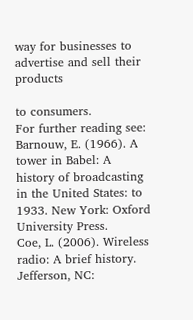way for businesses to advertise and sell their products

to consumers.
For further reading see:
Barnouw, E. (1966). A tower in Babel: A history of broadcasting in the United States: to 1933. New York: Oxford University Press.
Coe, L. (2006). Wireless radio: A brief history. Jefferson, NC: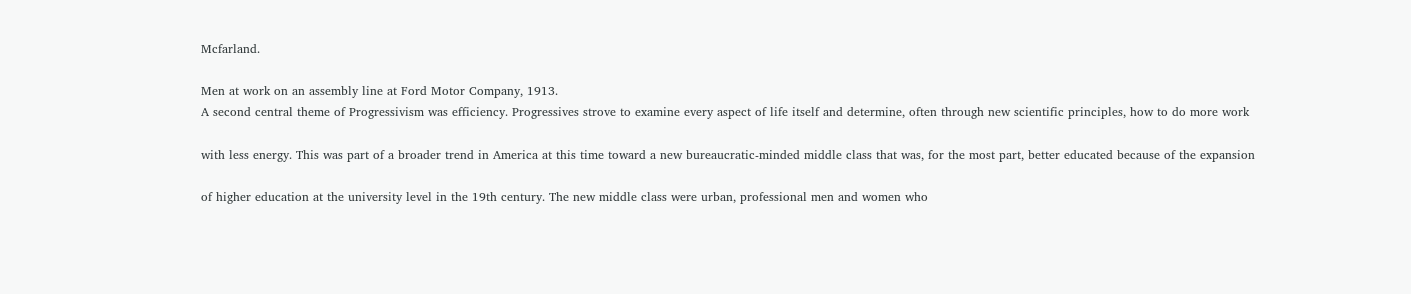Mcfarland.

Men at work on an assembly line at Ford Motor Company, 1913.
A second central theme of Progressivism was efficiency. Progressives strove to examine every aspect of life itself and determine, often through new scientific principles, how to do more work

with less energy. This was part of a broader trend in America at this time toward a new bureaucratic-minded middle class that was, for the most part, better educated because of the expansion

of higher education at the university level in the 19th century. The new middle class were urban, professional men and women who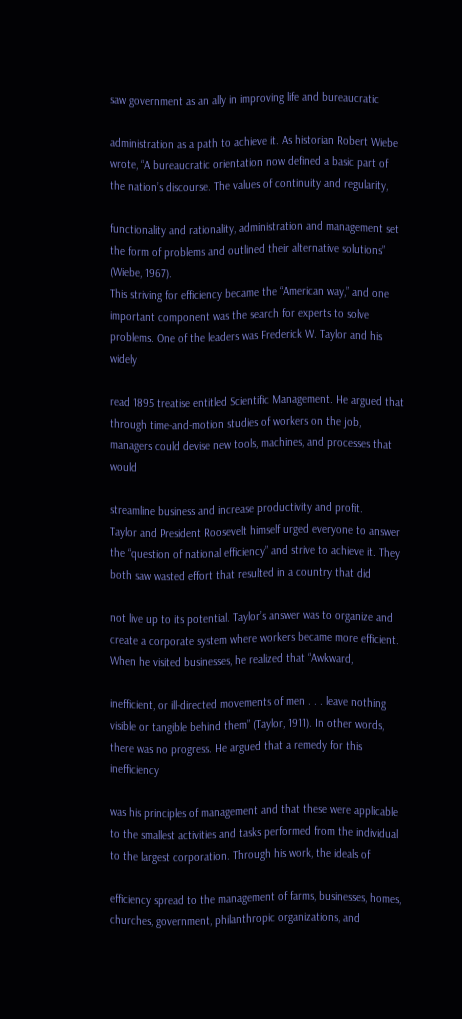saw government as an ally in improving life and bureaucratic

administration as a path to achieve it. As historian Robert Wiebe wrote, “A bureaucratic orientation now defined a basic part of the nation’s discourse. The values of continuity and regularity,

functionality and rationality, administration and management set the form of problems and outlined their alternative solutions” (Wiebe, 1967).
This striving for efficiency became the “American way,” and one important component was the search for experts to solve problems. One of the leaders was Frederick W. Taylor and his widely

read 1895 treatise entitled Scientific Management. He argued that through time-and-motion studies of workers on the job, managers could devise new tools, machines, and processes that would

streamline business and increase productivity and profit.
Taylor and President Roosevelt himself urged everyone to answer the “question of national efficiency” and strive to achieve it. They both saw wasted effort that resulted in a country that did

not live up to its potential. Taylor’s answer was to organize and create a corporate system where workers became more efficient. When he visited businesses, he realized that “Awkward,

inefficient, or ill-directed movements of men . . . leave nothing visible or tangible behind them” (Taylor, 1911). In other words, there was no progress. He argued that a remedy for this inefficiency

was his principles of management and that these were applicable to the smallest activities and tasks performed from the individual to the largest corporation. Through his work, the ideals of

efficiency spread to the management of farms, businesses, homes, churches, government, philanthropic organizations, and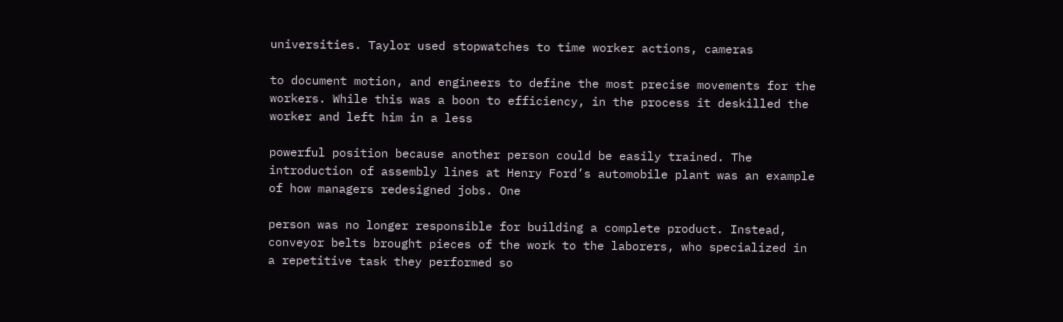universities. Taylor used stopwatches to time worker actions, cameras

to document motion, and engineers to define the most precise movements for the workers. While this was a boon to efficiency, in the process it deskilled the worker and left him in a less

powerful position because another person could be easily trained. The introduction of assembly lines at Henry Ford’s automobile plant was an example of how managers redesigned jobs. One

person was no longer responsible for building a complete product. Instead, conveyor belts brought pieces of the work to the laborers, who specialized in a repetitive task they performed so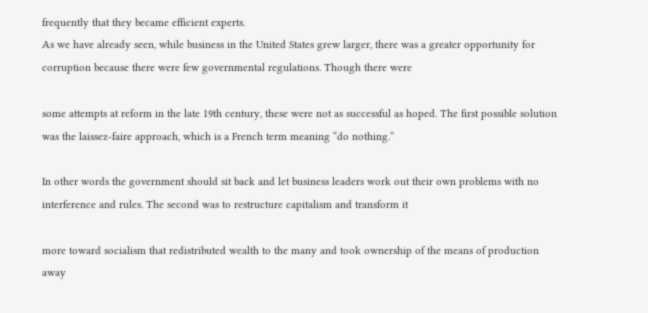frequently that they became efficient experts.
As we have already seen, while business in the United States grew larger, there was a greater opportunity for corruption because there were few governmental regulations. Though there were

some attempts at reform in the late 19th century, these were not as successful as hoped. The first possible solution was the laissez-faire approach, which is a French term meaning “do nothing.”

In other words the government should sit back and let business leaders work out their own problems with no interference and rules. The second was to restructure capitalism and transform it

more toward socialism that redistributed wealth to the many and took ownership of the means of production away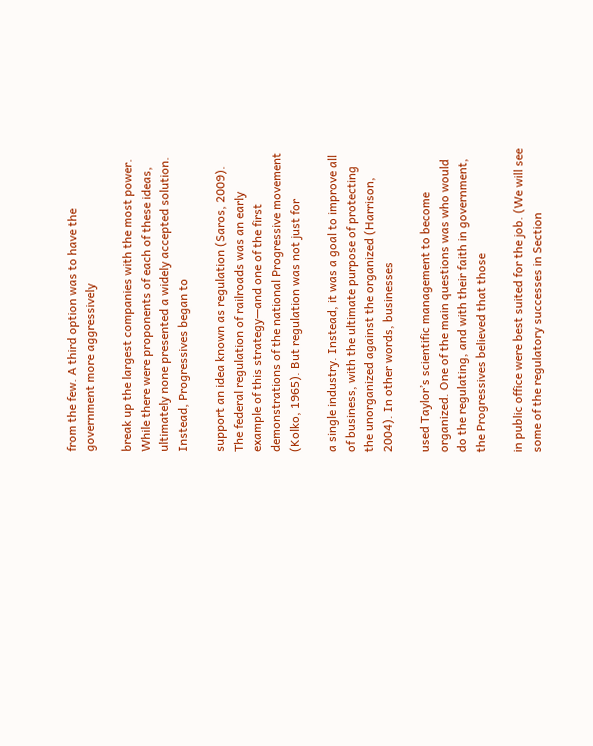from the few. A third option was to have the government more aggressively

break up the largest companies with the most power. While there were proponents of each of these ideas, ultimately none presented a widely accepted solution. Instead, Progressives began to

support an idea known as regulation (Saros, 2009).
The federal regulation of railroads was an early example of this strategy—and one of the first demonstrations of the national Progressive movement (Kolko, 1965). But regulation was not just for

a single industry. Instead, it was a goal to improve all of business, with the ultimate purpose of protecting the unorganized against the organized (Harrison, 2004). In other words, businesses

used Taylor’s scientific management to become organized. One of the main questions was who would do the regulating, and with their faith in government, the Progressives believed that those

in public office were best suited for the job. (We will see some of the regulatory successes in Section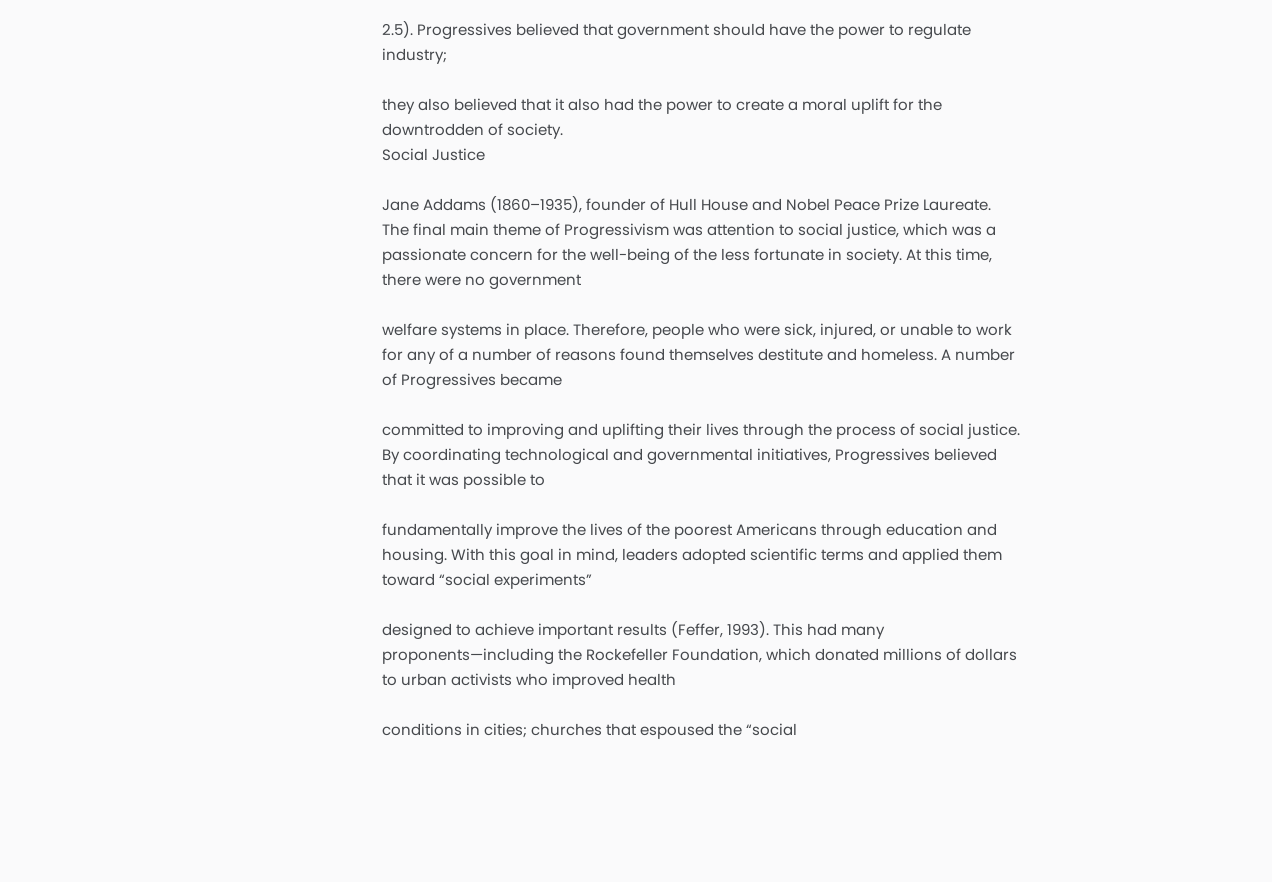2.5). Progressives believed that government should have the power to regulate industry;

they also believed that it also had the power to create a moral uplift for the downtrodden of society.
Social Justice

Jane Addams (1860–1935), founder of Hull House and Nobel Peace Prize Laureate.
The final main theme of Progressivism was attention to social justice, which was a passionate concern for the well-being of the less fortunate in society. At this time, there were no government

welfare systems in place. Therefore, people who were sick, injured, or unable to work for any of a number of reasons found themselves destitute and homeless. A number of Progressives became

committed to improving and uplifting their lives through the process of social justice. By coordinating technological and governmental initiatives, Progressives believed that it was possible to

fundamentally improve the lives of the poorest Americans through education and housing. With this goal in mind, leaders adopted scientific terms and applied them toward “social experiments”

designed to achieve important results (Feffer, 1993). This had many proponents—including the Rockefeller Foundation, which donated millions of dollars to urban activists who improved health

conditions in cities; churches that espoused the “social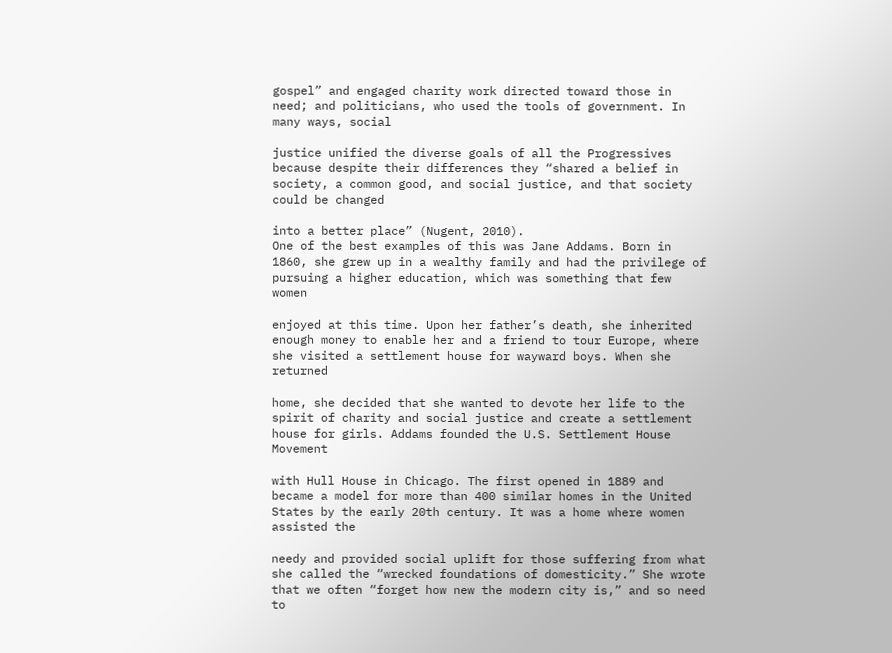gospel” and engaged charity work directed toward those in need; and politicians, who used the tools of government. In many ways, social

justice unified the diverse goals of all the Progressives because despite their differences they “shared a belief in society, a common good, and social justice, and that society could be changed

into a better place” (Nugent, 2010).
One of the best examples of this was Jane Addams. Born in 1860, she grew up in a wealthy family and had the privilege of pursuing a higher education, which was something that few women

enjoyed at this time. Upon her father’s death, she inherited enough money to enable her and a friend to tour Europe, where she visited a settlement house for wayward boys. When she returned

home, she decided that she wanted to devote her life to the spirit of charity and social justice and create a settlement house for girls. Addams founded the U.S. Settlement House Movement

with Hull House in Chicago. The first opened in 1889 and became a model for more than 400 similar homes in the United States by the early 20th century. It was a home where women assisted the

needy and provided social uplift for those suffering from what she called the “wrecked foundations of domesticity.” She wrote that we often “forget how new the modern city is,” and so need to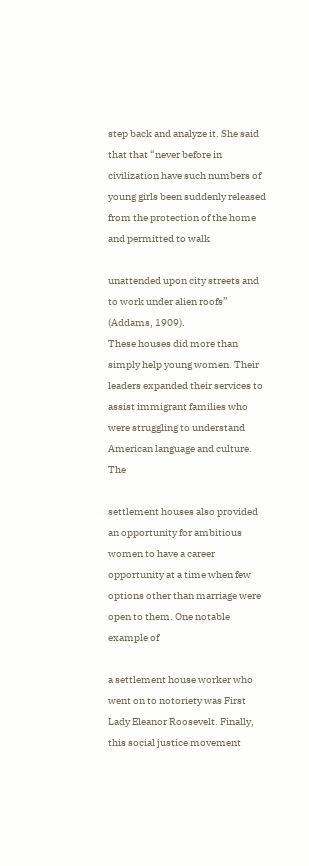step back and analyze it. She said that that “never before in civilization have such numbers of young girls been suddenly released from the protection of the home and permitted to walk

unattended upon city streets and to work under alien roofs” (Addams, 1909).
These houses did more than simply help young women. Their leaders expanded their services to assist immigrant families who were struggling to understand American language and culture. The

settlement houses also provided an opportunity for ambitious women to have a career opportunity at a time when few options other than marriage were open to them. One notable example of

a settlement house worker who went on to notoriety was First Lady Eleanor Roosevelt. Finally, this social justice movement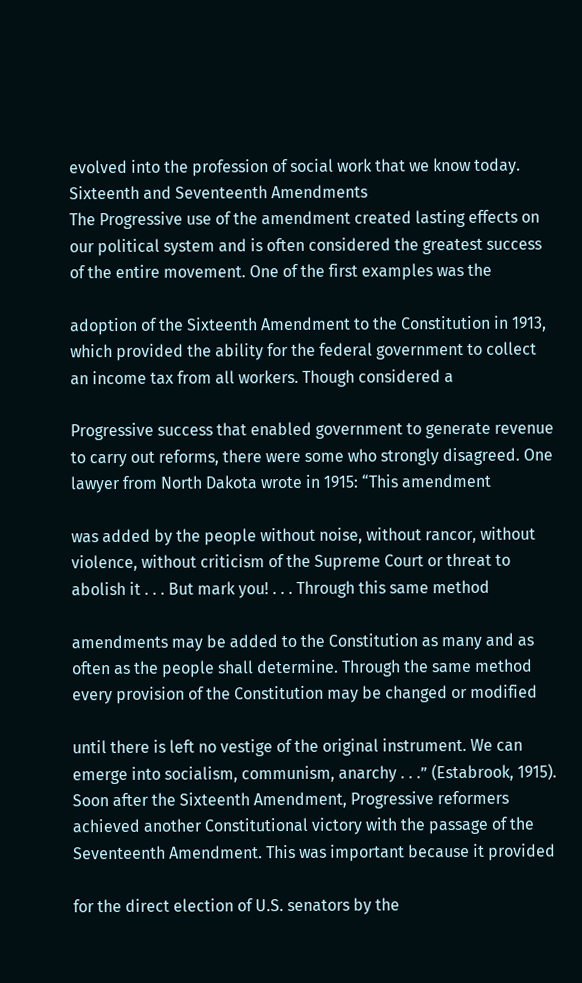evolved into the profession of social work that we know today.
Sixteenth and Seventeenth Amendments
The Progressive use of the amendment created lasting effects on our political system and is often considered the greatest success of the entire movement. One of the first examples was the

adoption of the Sixteenth Amendment to the Constitution in 1913, which provided the ability for the federal government to collect an income tax from all workers. Though considered a

Progressive success that enabled government to generate revenue to carry out reforms, there were some who strongly disagreed. One lawyer from North Dakota wrote in 1915: “This amendment

was added by the people without noise, without rancor, without violence, without criticism of the Supreme Court or threat to abolish it . . . But mark you! . . . Through this same method

amendments may be added to the Constitution as many and as often as the people shall determine. Through the same method every provision of the Constitution may be changed or modified

until there is left no vestige of the original instrument. We can emerge into socialism, communism, anarchy . . .” (Estabrook, 1915).
Soon after the Sixteenth Amendment, Progressive reformers achieved another Constitutional victory with the passage of the Seventeenth Amendment. This was important because it provided

for the direct election of U.S. senators by the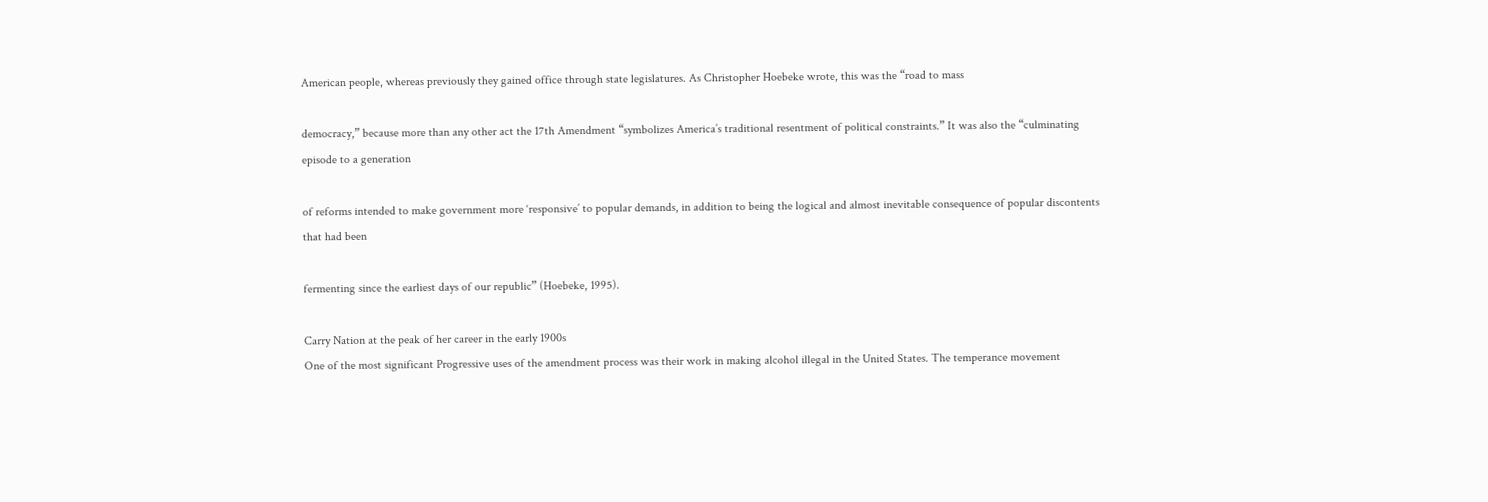American people, whereas previously they gained office through state legislatures. As Christopher Hoebeke wrote, this was the “road to mass

democracy,” because more than any other act the 17th Amendment “symbolizes America’s traditional resentment of political constraints.” It was also the “culminating episode to a generation

of reforms intended to make government more ‘responsive’ to popular demands, in addition to being the logical and almost inevitable consequence of popular discontents that had been

fermenting since the earliest days of our republic” (Hoebeke, 1995).

Carry Nation at the peak of her career in the early 1900s
One of the most significant Progressive uses of the amendment process was their work in making alcohol illegal in the United States. The temperance movement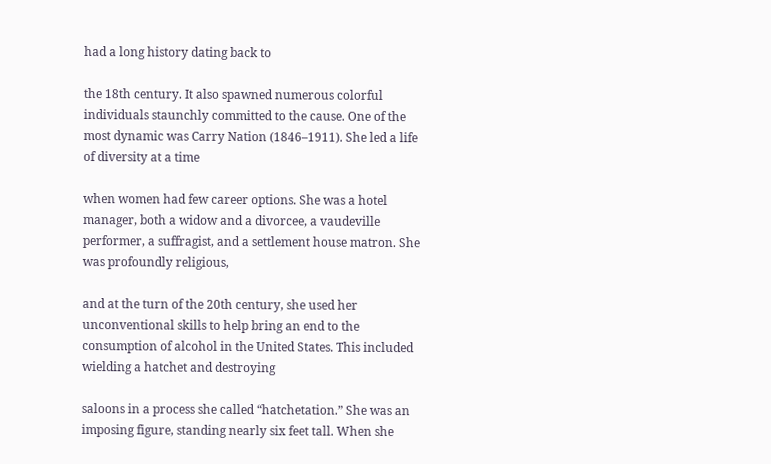had a long history dating back to

the 18th century. It also spawned numerous colorful individuals staunchly committed to the cause. One of the most dynamic was Carry Nation (1846–1911). She led a life of diversity at a time

when women had few career options. She was a hotel manager, both a widow and a divorcee, a vaudeville performer, a suffragist, and a settlement house matron. She was profoundly religious,

and at the turn of the 20th century, she used her unconventional skills to help bring an end to the consumption of alcohol in the United States. This included wielding a hatchet and destroying

saloons in a process she called “hatchetation.” She was an imposing figure, standing nearly six feet tall. When she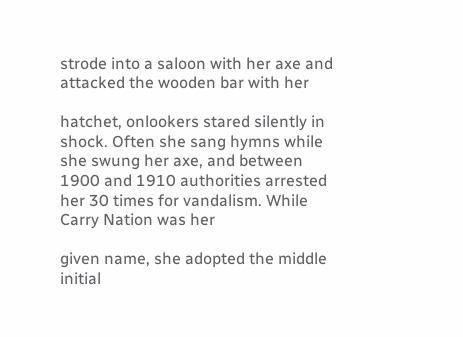strode into a saloon with her axe and attacked the wooden bar with her

hatchet, onlookers stared silently in shock. Often she sang hymns while she swung her axe, and between 1900 and 1910 authorities arrested her 30 times for vandalism. While Carry Nation was her

given name, she adopted the middle initial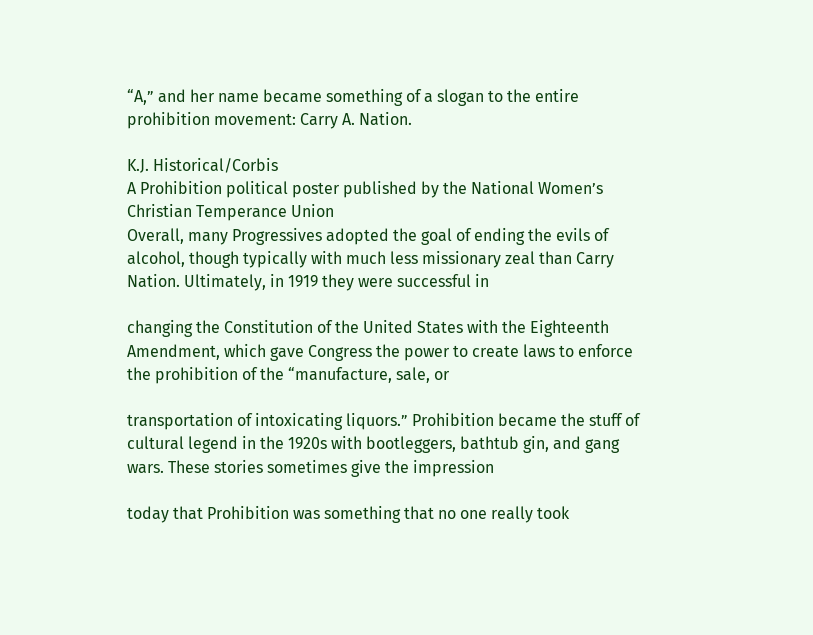“A,” and her name became something of a slogan to the entire prohibition movement: Carry A. Nation.

K.J. Historical/Corbis
A Prohibition political poster published by the National Women’s Christian Temperance Union
Overall, many Progressives adopted the goal of ending the evils of alcohol, though typically with much less missionary zeal than Carry Nation. Ultimately, in 1919 they were successful in

changing the Constitution of the United States with the Eighteenth Amendment, which gave Congress the power to create laws to enforce the prohibition of the “manufacture, sale, or

transportation of intoxicating liquors.” Prohibition became the stuff of cultural legend in the 1920s with bootleggers, bathtub gin, and gang wars. These stories sometimes give the impression

today that Prohibition was something that no one really took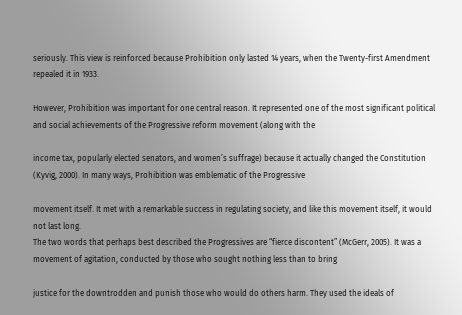seriously. This view is reinforced because Prohibition only lasted 14 years, when the Twenty-first Amendment repealed it in 1933.

However, Prohibition was important for one central reason. It represented one of the most significant political and social achievements of the Progressive reform movement (along with the

income tax, popularly elected senators, and women’s suffrage) because it actually changed the Constitution (Kyvig, 2000). In many ways, Prohibition was emblematic of the Progressive

movement itself. It met with a remarkable success in regulating society, and like this movement itself, it would not last long.
The two words that perhaps best described the Progressives are “fierce discontent” (McGerr, 2005). It was a movement of agitation, conducted by those who sought nothing less than to bring

justice for the downtrodden and punish those who would do others harm. They used the ideals of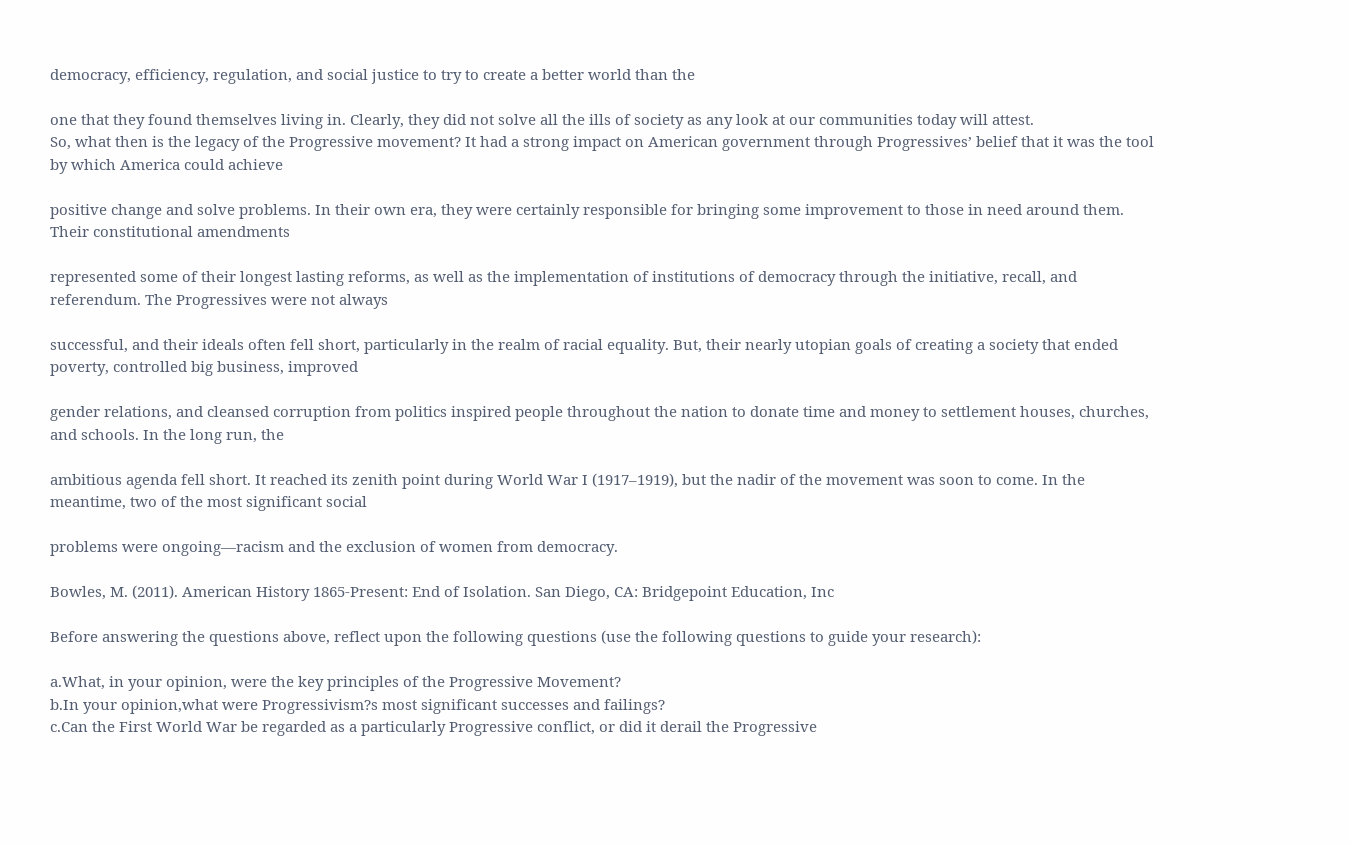democracy, efficiency, regulation, and social justice to try to create a better world than the

one that they found themselves living in. Clearly, they did not solve all the ills of society as any look at our communities today will attest.
So, what then is the legacy of the Progressive movement? It had a strong impact on American government through Progressives’ belief that it was the tool by which America could achieve

positive change and solve problems. In their own era, they were certainly responsible for bringing some improvement to those in need around them. Their constitutional amendments

represented some of their longest lasting reforms, as well as the implementation of institutions of democracy through the initiative, recall, and referendum. The Progressives were not always

successful, and their ideals often fell short, particularly in the realm of racial equality. But, their nearly utopian goals of creating a society that ended poverty, controlled big business, improved

gender relations, and cleansed corruption from politics inspired people throughout the nation to donate time and money to settlement houses, churches, and schools. In the long run, the

ambitious agenda fell short. It reached its zenith point during World War I (1917–1919), but the nadir of the movement was soon to come. In the meantime, two of the most significant social

problems were ongoing—racism and the exclusion of women from democracy.

Bowles, M. (2011). American History 1865-Present: End of Isolation. San Diego, CA: Bridgepoint Education, Inc

Before answering the questions above, reflect upon the following questions (use the following questions to guide your research):

a.What, in your opinion, were the key principles of the Progressive Movement?
b.In your opinion,what were Progressivism?s most significant successes and failings?
c.Can the First World War be regarded as a particularly Progressive conflict, or did it derail the Progressive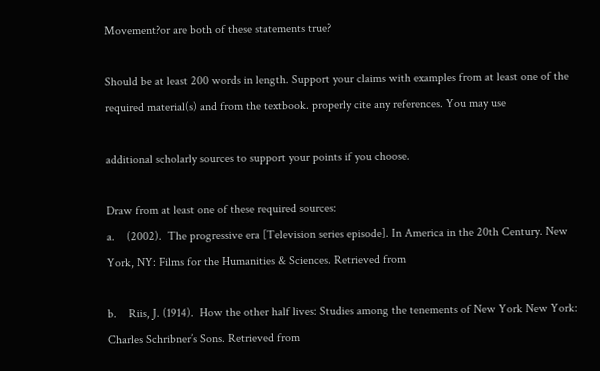Movement?or are both of these statements true?

Should be at least 200 words in length. Support your claims with examples from at least one of the required material(s) and from the textbook. properly cite any references. You may use

additional scholarly sources to support your points if you choose.

Draw from at least one of these required sources:
a.    (2002).  The progressive era [Television series episode]. In America in the 20th Century. New York, NY: Films for the Humanities & Sciences. Retrieved from

b.    Riis, J. (1914).  How the other half lives: Studies among the tenements of New York New York: Charles Schribner’s Sons. Retrieved from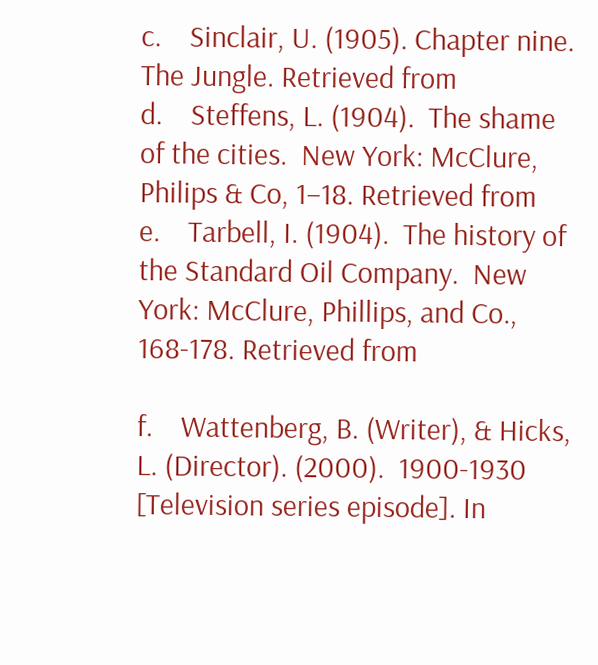c.    Sinclair, U. (1905). Chapter nine. The Jungle. Retrieved from
d.    Steffens, L. (1904).  The shame of the cities.  New York: McClure, Philips & Co, 1–18. Retrieved from
e.    Tarbell, I. (1904).  The history of the Standard Oil Company.  New York: McClure, Phillips, and Co., 168-178. Retrieved from

f.    Wattenberg, B. (Writer), & Hicks, L. (Director). (2000).  1900-1930 [Television series episode]. In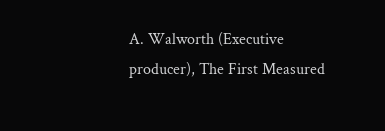A. Walworth (Executive producer), The First Measured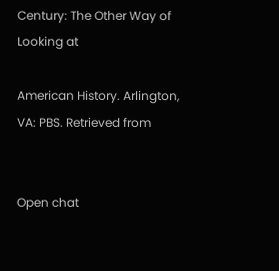Century: The Other Way of Looking at

American History. Arlington, VA: PBS. Retrieved from


Open chat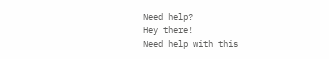Need help?
Hey there!
Need help with this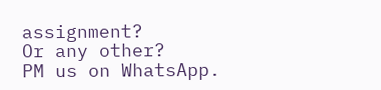assignment?
Or any other?
PM us on WhatsApp.